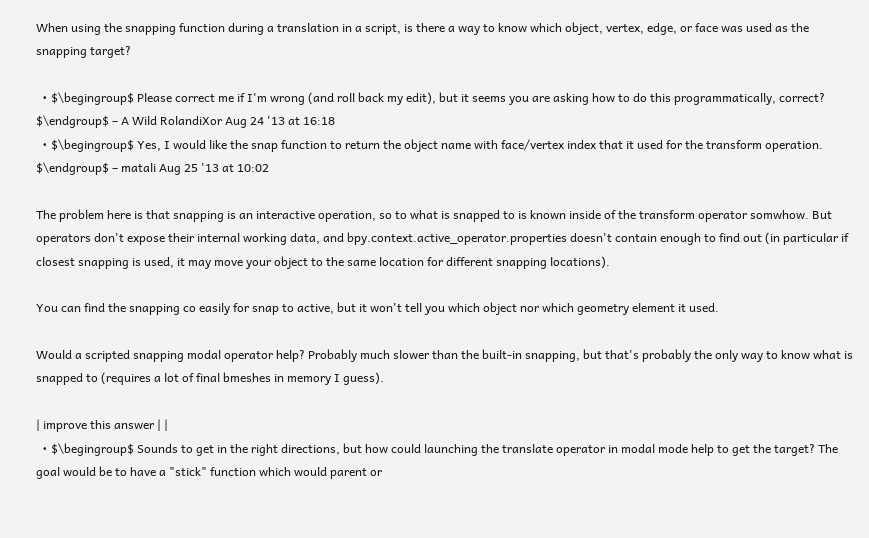When using the snapping function during a translation in a script, is there a way to know which object, vertex, edge, or face was used as the snapping target?

  • $\begingroup$ Please correct me if I'm wrong (and roll back my edit), but it seems you are asking how to do this programmatically, correct? $\endgroup$ – A Wild RolandiXor Aug 24 '13 at 16:18
  • $\begingroup$ Yes, I would like the snap function to return the object name with face/vertex index that it used for the transform operation. $\endgroup$ – matali Aug 25 '13 at 10:02

The problem here is that snapping is an interactive operation, so to what is snapped to is known inside of the transform operator somwhow. But operators don't expose their internal working data, and bpy.context.active_operator.properties doesn't contain enough to find out (in particular if closest snapping is used, it may move your object to the same location for different snapping locations).

You can find the snapping co easily for snap to active, but it won't tell you which object nor which geometry element it used.

Would a scripted snapping modal operator help? Probably much slower than the built-in snapping, but that's probably the only way to know what is snapped to (requires a lot of final bmeshes in memory I guess).

| improve this answer | |
  • $\begingroup$ Sounds to get in the right directions, but how could launching the translate operator in modal mode help to get the target? The goal would be to have a "stick" function which would parent or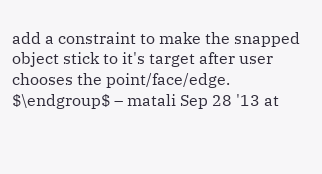add a constraint to make the snapped object stick to it's target after user chooses the point/face/edge. $\endgroup$ – matali Sep 28 '13 at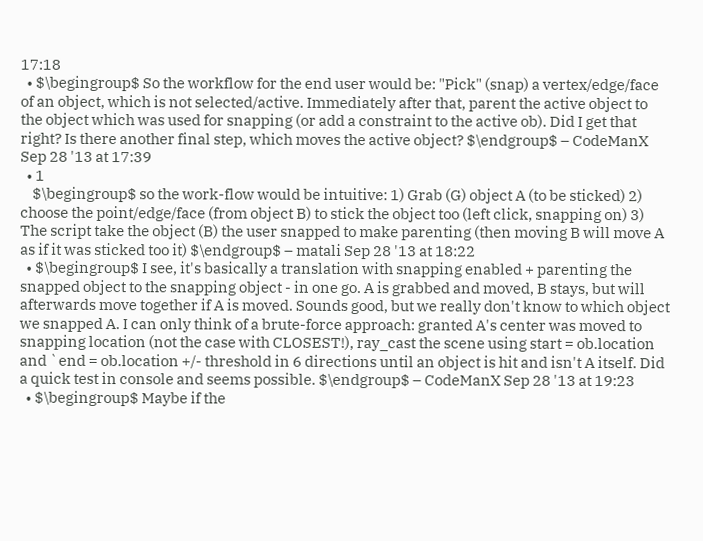17:18
  • $\begingroup$ So the workflow for the end user would be: "Pick" (snap) a vertex/edge/face of an object, which is not selected/active. Immediately after that, parent the active object to the object which was used for snapping (or add a constraint to the active ob). Did I get that right? Is there another final step, which moves the active object? $\endgroup$ – CodeManX Sep 28 '13 at 17:39
  • 1
    $\begingroup$ so the work-flow would be intuitive: 1) Grab (G) object A (to be sticked) 2) choose the point/edge/face (from object B) to stick the object too (left click, snapping on) 3) The script take the object (B) the user snapped to make parenting (then moving B will move A as if it was sticked too it) $\endgroup$ – matali Sep 28 '13 at 18:22
  • $\begingroup$ I see, it's basically a translation with snapping enabled + parenting the snapped object to the snapping object - in one go. A is grabbed and moved, B stays, but will afterwards move together if A is moved. Sounds good, but we really don't know to which object we snapped A. I can only think of a brute-force approach: granted A's center was moved to snapping location (not the case with CLOSEST!), ray_cast the scene using start = ob.location and `end = ob.location +/- threshold in 6 directions until an object is hit and isn't A itself. Did a quick test in console and seems possible. $\endgroup$ – CodeManX Sep 28 '13 at 19:23
  • $\begingroup$ Maybe if the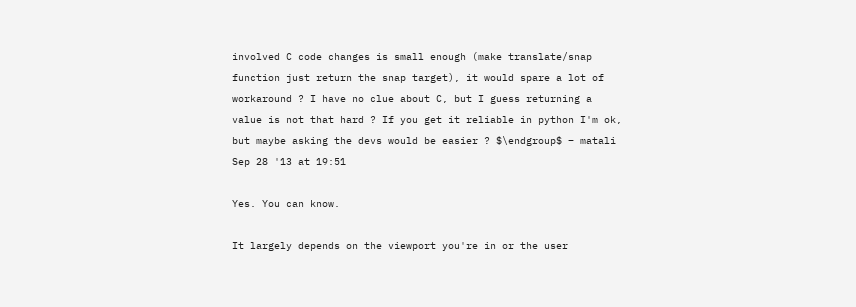involved C code changes is small enough (make translate/snap function just return the snap target), it would spare a lot of workaround ? I have no clue about C, but I guess returning a value is not that hard ? If you get it reliable in python I'm ok, but maybe asking the devs would be easier ? $\endgroup$ – matali Sep 28 '13 at 19:51

Yes. You can know.

It largely depends on the viewport you're in or the user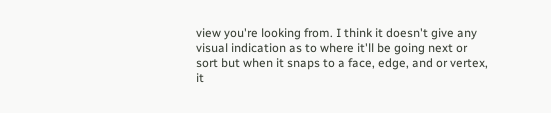view you're looking from. I think it doesn't give any visual indication as to where it'll be going next or sort but when it snaps to a face, edge, and or vertex, it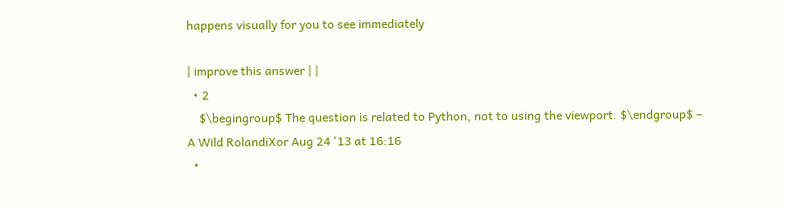happens visually for you to see immediately

| improve this answer | |
  • 2
    $\begingroup$ The question is related to Python, not to using the viewport. $\endgroup$ – A Wild RolandiXor Aug 24 '13 at 16:16
  •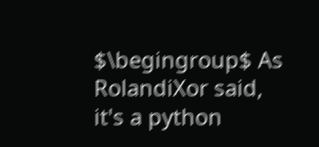$\begingroup$ As RolandiXor said, it's a python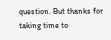question. But thanks for taking time to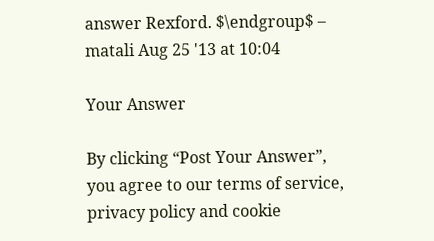answer Rexford. $\endgroup$ – matali Aug 25 '13 at 10:04

Your Answer

By clicking “Post Your Answer”, you agree to our terms of service, privacy policy and cookie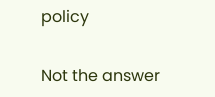policy

Not the answer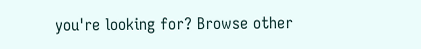you're looking for? Browse other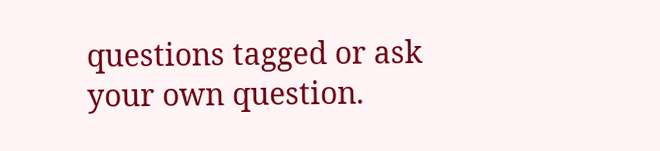questions tagged or ask your own question.